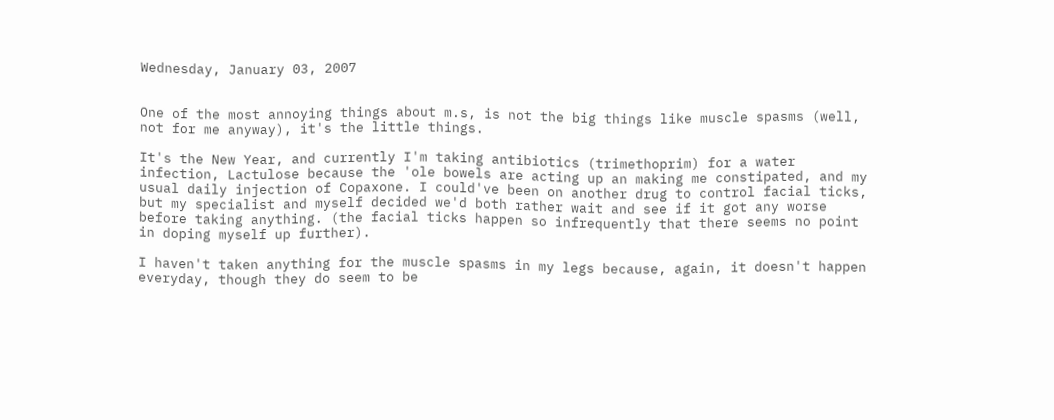Wednesday, January 03, 2007


One of the most annoying things about m.s, is not the big things like muscle spasms (well, not for me anyway), it's the little things.

It's the New Year, and currently I'm taking antibiotics (trimethoprim) for a water infection, Lactulose because the 'ole bowels are acting up an making me constipated, and my usual daily injection of Copaxone. I could've been on another drug to control facial ticks, but my specialist and myself decided we'd both rather wait and see if it got any worse before taking anything. (the facial ticks happen so infrequently that there seems no point in doping myself up further).

I haven't taken anything for the muscle spasms in my legs because, again, it doesn't happen everyday, though they do seem to be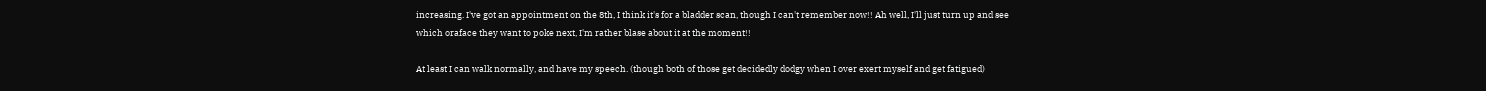increasing. I've got an appointment on the 8th, I think it's for a bladder scan, though I can't remember now!! Ah well, I'll just turn up and see which oraface they want to poke next, I'm rather blase about it at the moment!!

At least I can walk normally, and have my speech. (though both of those get decidedly dodgy when I over exert myself and get fatigued)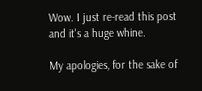Wow. I just re-read this post and it's a huge whine.

My apologies, for the sake of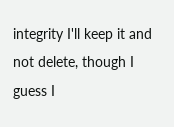integrity I'll keep it and not delete, though I guess I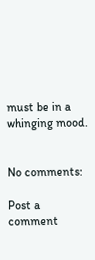must be in a whinging mood.


No comments:

Post a comment